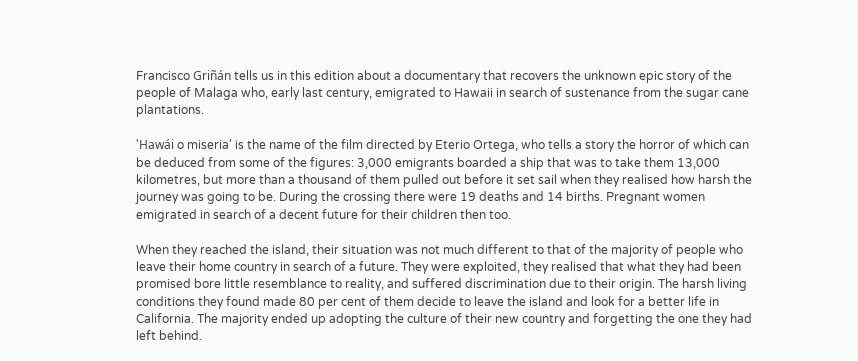Francisco Griñán tells us in this edition about a documentary that recovers the unknown epic story of the people of Malaga who, early last century, emigrated to Hawaii in search of sustenance from the sugar cane plantations.

'Hawái o miseria' is the name of the film directed by Eterio Ortega, who tells a story the horror of which can be deduced from some of the figures: 3,000 emigrants boarded a ship that was to take them 13,000 kilometres, but more than a thousand of them pulled out before it set sail when they realised how harsh the journey was going to be. During the crossing there were 19 deaths and 14 births. Pregnant women emigrated in search of a decent future for their children then too.

When they reached the island, their situation was not much different to that of the majority of people who leave their home country in search of a future. They were exploited, they realised that what they had been promised bore little resemblance to reality, and suffered discrimination due to their origin. The harsh living conditions they found made 80 per cent of them decide to leave the island and look for a better life in California. The majority ended up adopting the culture of their new country and forgetting the one they had left behind.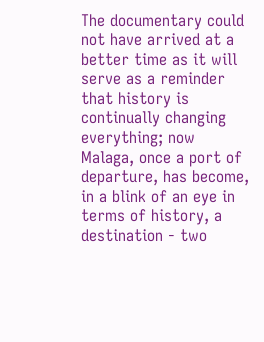The documentary could not have arrived at a better time as it will serve as a reminder that history is continually changing everything; now Malaga, once a port of departure, has become, in a blink of an eye in terms of history, a destination - two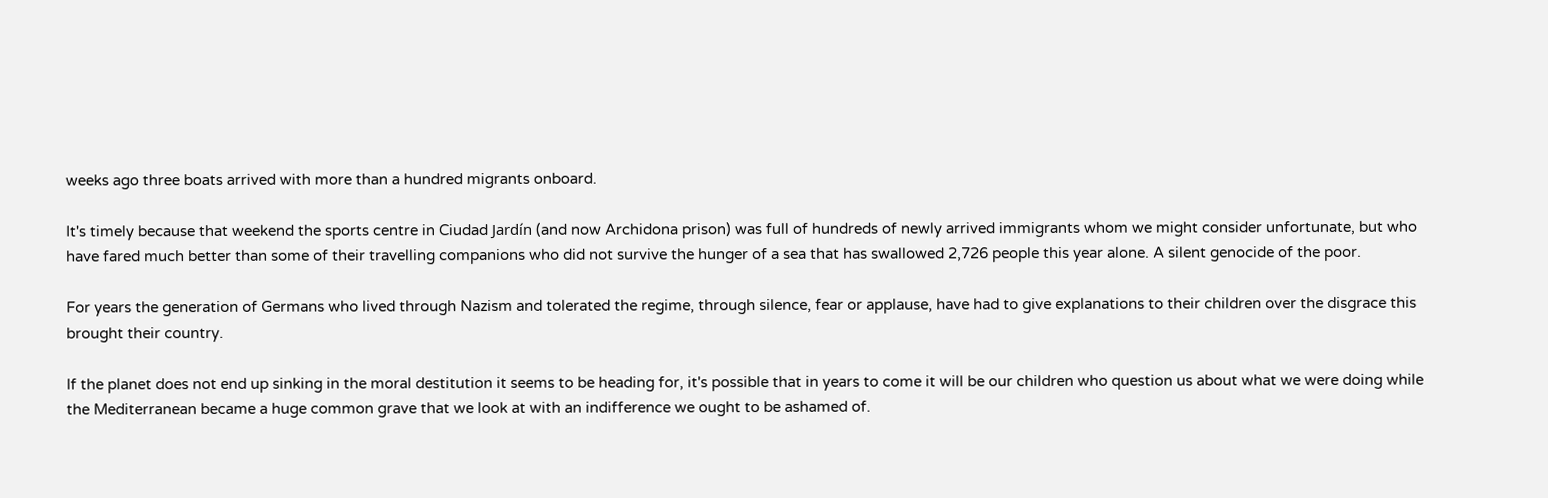weeks ago three boats arrived with more than a hundred migrants onboard.

It's timely because that weekend the sports centre in Ciudad Jardín (and now Archidona prison) was full of hundreds of newly arrived immigrants whom we might consider unfortunate, but who have fared much better than some of their travelling companions who did not survive the hunger of a sea that has swallowed 2,726 people this year alone. A silent genocide of the poor.

For years the generation of Germans who lived through Nazism and tolerated the regime, through silence, fear or applause, have had to give explanations to their children over the disgrace this brought their country.

If the planet does not end up sinking in the moral destitution it seems to be heading for, it's possible that in years to come it will be our children who question us about what we were doing while the Mediterranean became a huge common grave that we look at with an indifference we ought to be ashamed of.